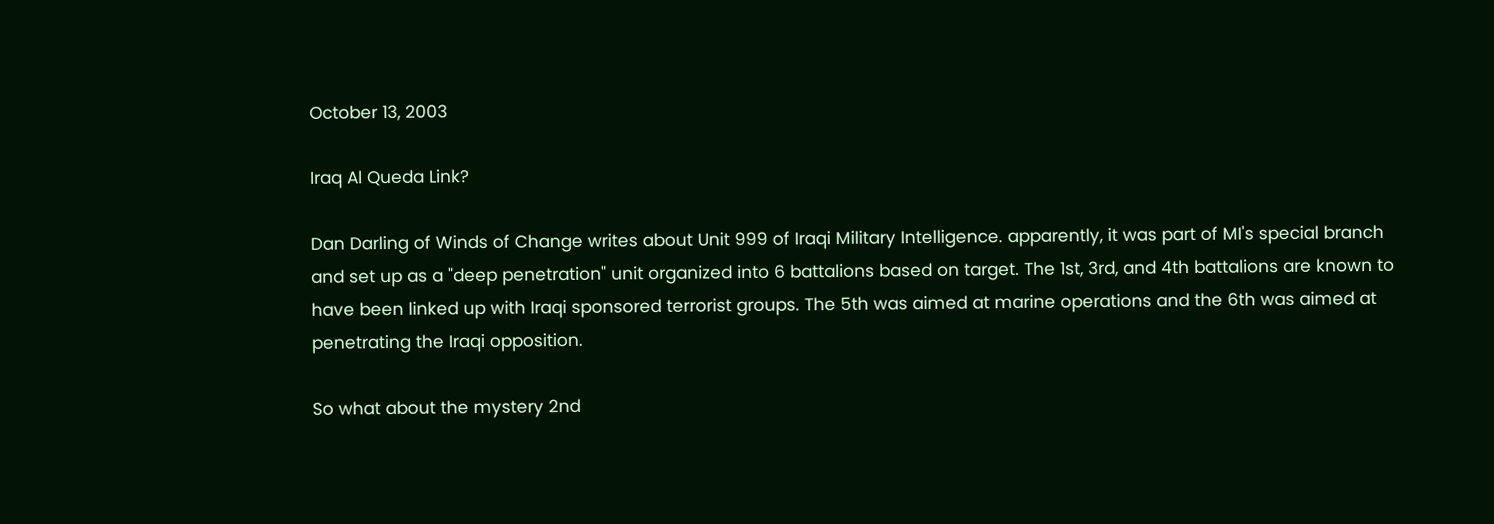October 13, 2003

Iraq Al Queda Link?

Dan Darling of Winds of Change writes about Unit 999 of Iraqi Military Intelligence. apparently, it was part of MI's special branch and set up as a "deep penetration" unit organized into 6 battalions based on target. The 1st, 3rd, and 4th battalions are known to have been linked up with Iraqi sponsored terrorist groups. The 5th was aimed at marine operations and the 6th was aimed at penetrating the Iraqi opposition.

So what about the mystery 2nd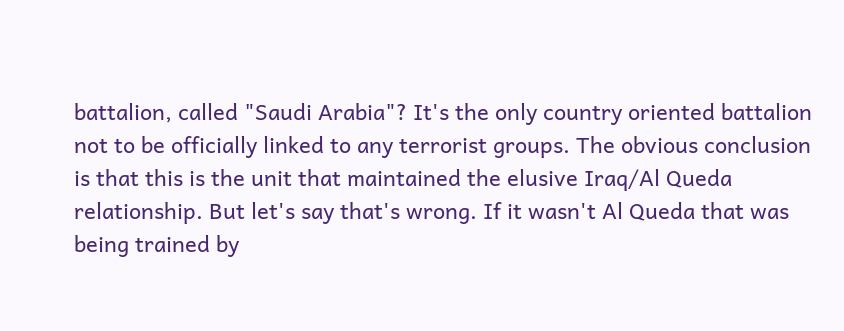battalion, called "Saudi Arabia"? It's the only country oriented battalion not to be officially linked to any terrorist groups. The obvious conclusion is that this is the unit that maintained the elusive Iraq/Al Queda relationship. But let's say that's wrong. If it wasn't Al Queda that was being trained by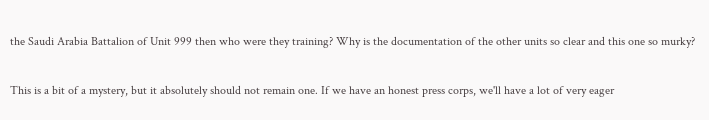the Saudi Arabia Battalion of Unit 999 then who were they training? Why is the documentation of the other units so clear and this one so murky?

This is a bit of a mystery, but it absolutely should not remain one. If we have an honest press corps, we'll have a lot of very eager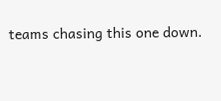teams chasing this one down.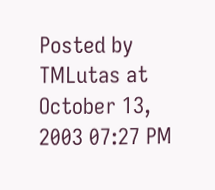Posted by TMLutas at October 13, 2003 07:27 PM